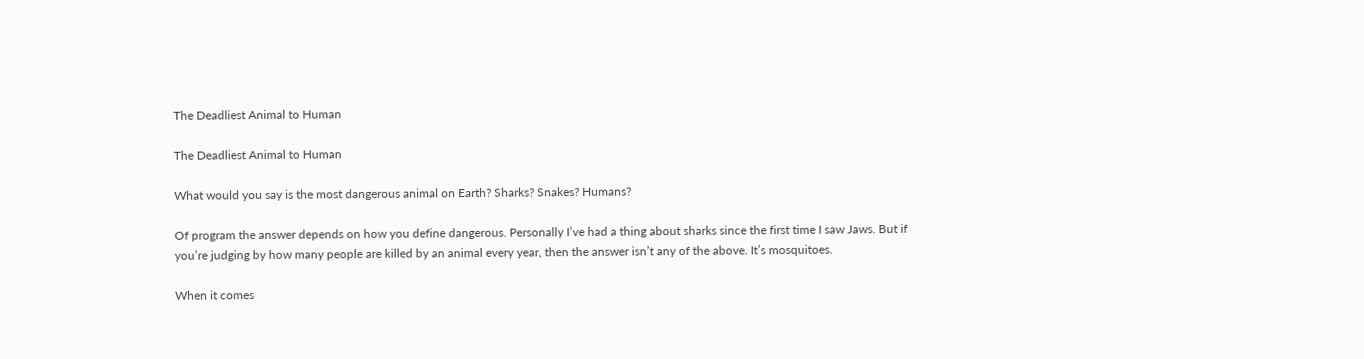The Deadliest Animal to Human

The Deadliest Animal to Human

What would you say is the most dangerous animal on Earth? Sharks? Snakes? Humans?

Of program the answer depends on how you define dangerous. Personally I’ve had a thing about sharks since the first time I saw Jaws. But if you’re judging by how many people are killed by an animal every year, then the answer isn’t any of the above. It’s mosquitoes.

When it comes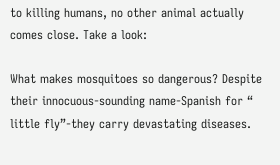to killing humans, no other animal actually comes close. Take a look:

What makes mosquitoes so dangerous? Despite their innocuous-sounding name-Spanish for “ little fly”-they carry devastating diseases.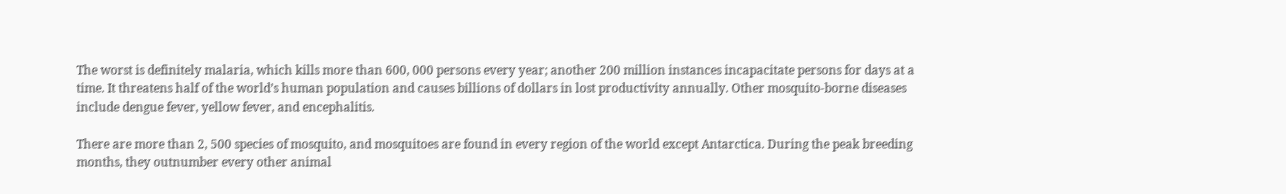The worst is definitely malaria, which kills more than 600, 000 persons every year; another 200 million instances incapacitate persons for days at a time. It threatens half of the world’s human population and causes billions of dollars in lost productivity annually. Other mosquito-borne diseases include dengue fever, yellow fever, and encephalitis.

There are more than 2, 500 species of mosquito, and mosquitoes are found in every region of the world except Antarctica. During the peak breeding months, they outnumber every other animal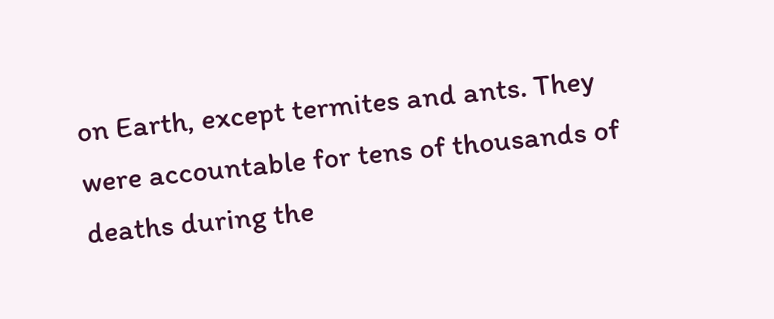on Earth, except termites and ants. They were accountable for tens of thousands of deaths during the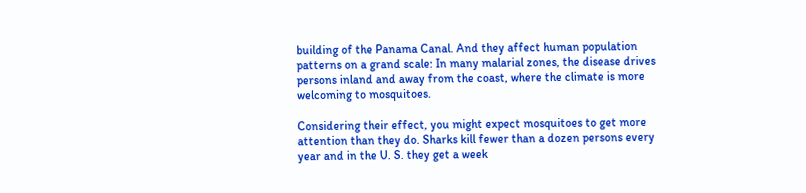building of the Panama Canal. And they affect human population patterns on a grand scale: In many malarial zones, the disease drives persons inland and away from the coast, where the climate is more welcoming to mosquitoes.

Considering their effect, you might expect mosquitoes to get more attention than they do. Sharks kill fewer than a dozen persons every year and in the U. S. they get a week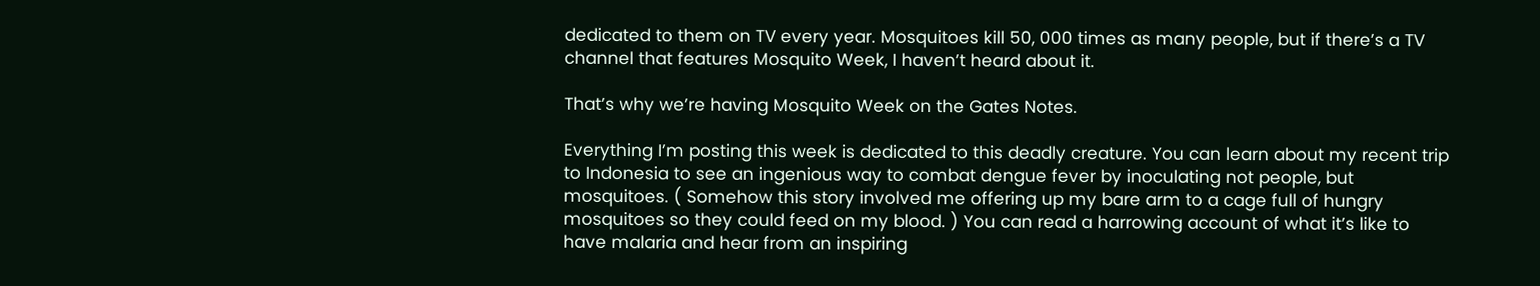dedicated to them on TV every year. Mosquitoes kill 50, 000 times as many people, but if there’s a TV channel that features Mosquito Week, I haven’t heard about it.

That’s why we’re having Mosquito Week on the Gates Notes.

Everything I’m posting this week is dedicated to this deadly creature. You can learn about my recent trip to Indonesia to see an ingenious way to combat dengue fever by inoculating not people, but mosquitoes. ( Somehow this story involved me offering up my bare arm to a cage full of hungry mosquitoes so they could feed on my blood. ) You can read a harrowing account of what it’s like to have malaria and hear from an inspiring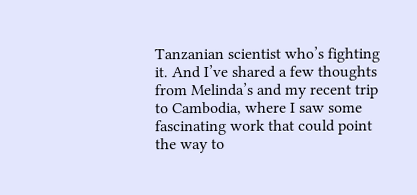Tanzanian scientist who’s fighting it. And I’ve shared a few thoughts from Melinda’s and my recent trip to Cambodia, where I saw some fascinating work that could point the way to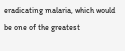eradicating malaria, which would be one of the greatest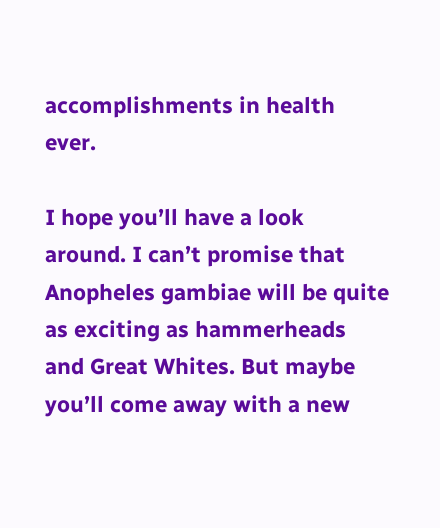accomplishments in health ever.

I hope you’ll have a look around. I can’t promise that Anopheles gambiae will be quite as exciting as hammerheads and Great Whites. But maybe you’ll come away with a new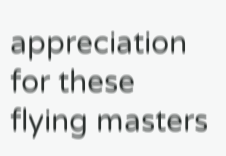appreciation for these flying masters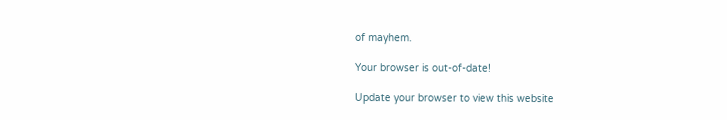of mayhem.

Your browser is out-of-date!

Update your browser to view this website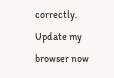correctly. Update my browser now